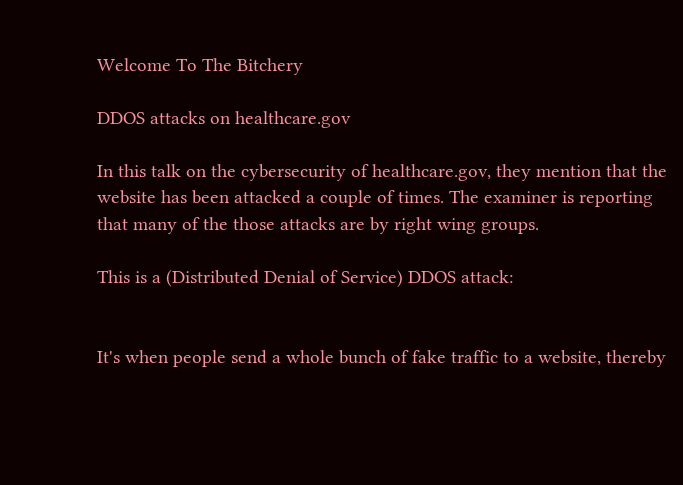Welcome To The Bitchery

DDOS attacks on healthcare.gov

In this talk on the cybersecurity of healthcare.gov, they mention that the website has been attacked a couple of times. The examiner is reporting that many of the those attacks are by right wing groups.

This is a (Distributed Denial of Service) DDOS attack:


It's when people send a whole bunch of fake traffic to a website, thereby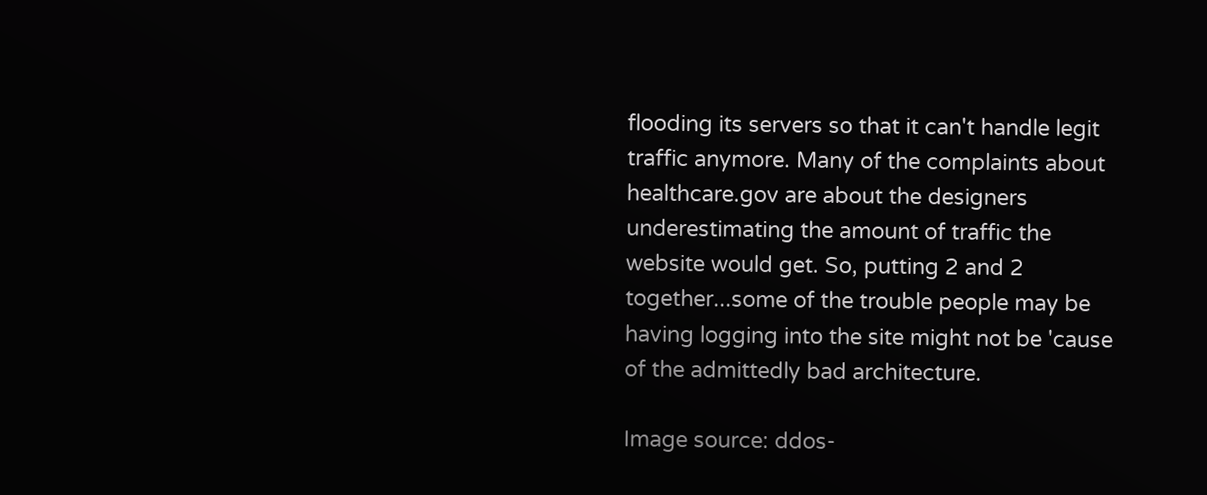flooding its servers so that it can't handle legit traffic anymore. Many of the complaints about healthcare.gov are about the designers underestimating the amount of traffic the website would get. So, putting 2 and 2 together...some of the trouble people may be having logging into the site might not be 'cause of the admittedly bad architecture.

Image source: ddos-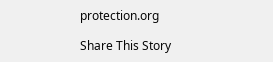protection.org

Share This Story